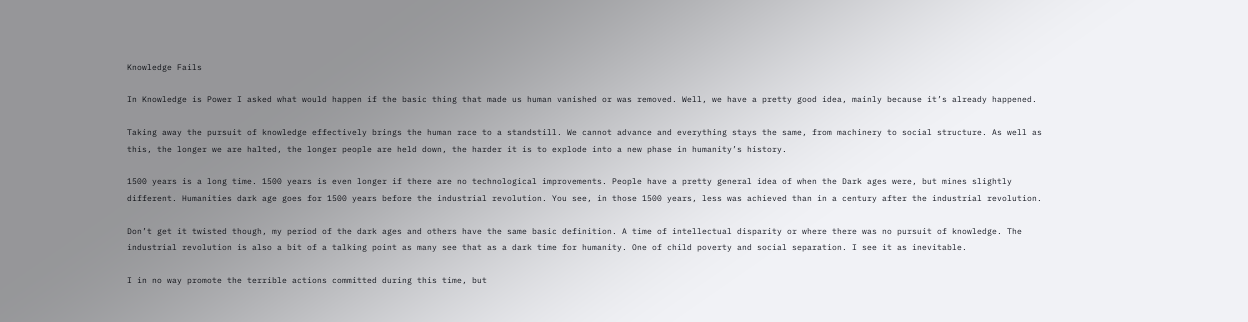Knowledge Fails

In Knowledge is Power I asked what would happen if the basic thing that made us human vanished or was removed. Well, we have a pretty good idea, mainly because it’s already happened.

Taking away the pursuit of knowledge effectively brings the human race to a standstill. We cannot advance and everything stays the same, from machinery to social structure. As well as this, the longer we are halted, the longer people are held down, the harder it is to explode into a new phase in humanity’s history.

1500 years is a long time. 1500 years is even longer if there are no technological improvements. People have a pretty general idea of when the Dark ages were, but mines slightly different. Humanities dark age goes for 1500 years before the industrial revolution. You see, in those 1500 years, less was achieved than in a century after the industrial revolution.

Don’t get it twisted though, my period of the dark ages and others have the same basic definition. A time of intellectual disparity or where there was no pursuit of knowledge. The industrial revolution is also a bit of a talking point as many see that as a dark time for humanity. One of child poverty and social separation. I see it as inevitable.

I in no way promote the terrible actions committed during this time, but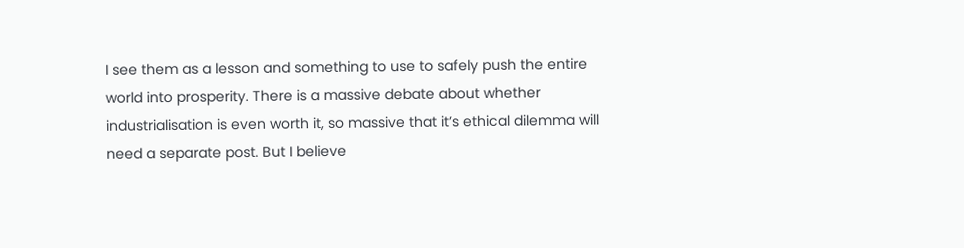I see them as a lesson and something to use to safely push the entire world into prosperity. There is a massive debate about whether industrialisation is even worth it, so massive that it’s ethical dilemma will need a separate post. But I believe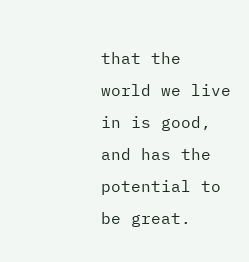that the world we live in is good, and has the potential to be great.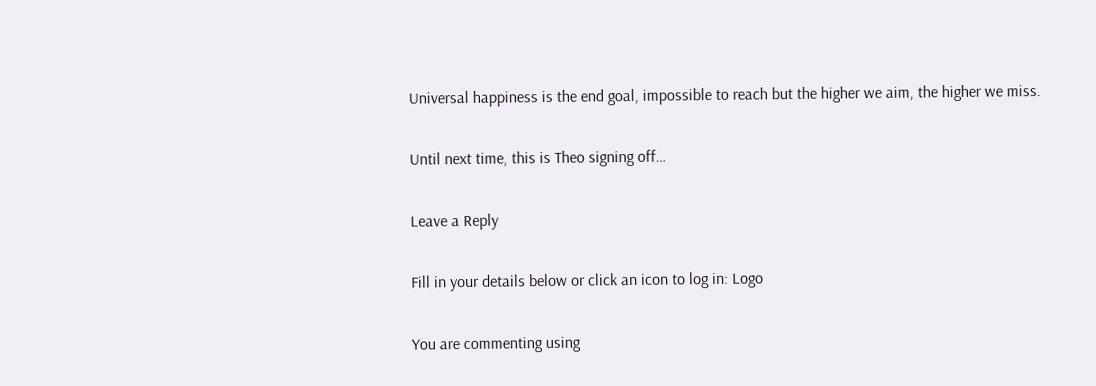Universal happiness is the end goal, impossible to reach but the higher we aim, the higher we miss.

Until next time, this is Theo signing off…

Leave a Reply

Fill in your details below or click an icon to log in: Logo

You are commenting using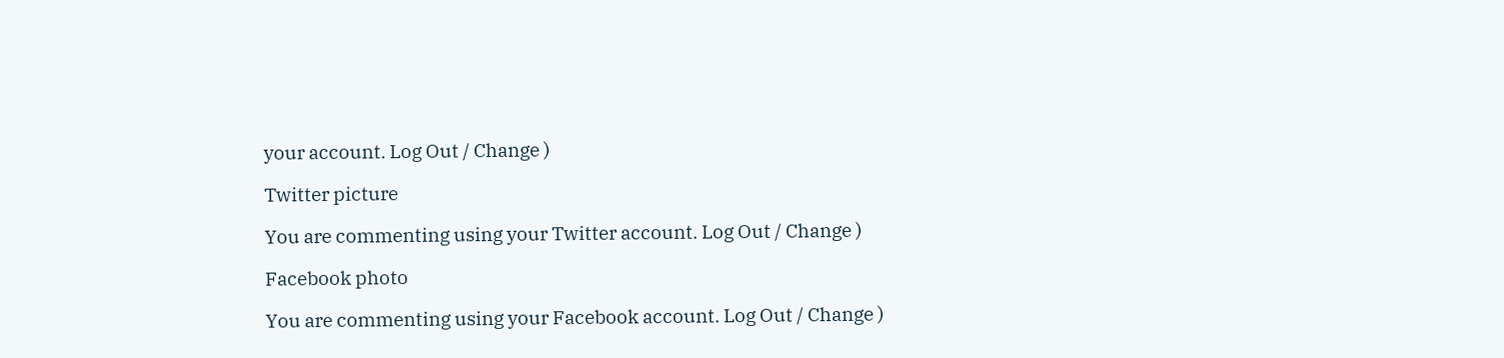your account. Log Out / Change )

Twitter picture

You are commenting using your Twitter account. Log Out / Change )

Facebook photo

You are commenting using your Facebook account. Log Out / Change )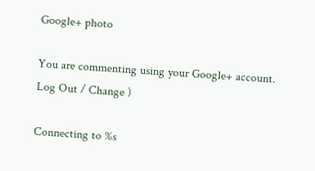Google+ photo

You are commenting using your Google+ account. Log Out / Change )

Connecting to %s